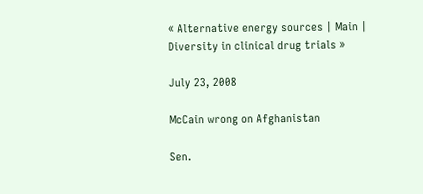« Alternative energy sources | Main | Diversity in clinical drug trials »

July 23, 2008

McCain wrong on Afghanistan

Sen.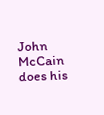John McCain does his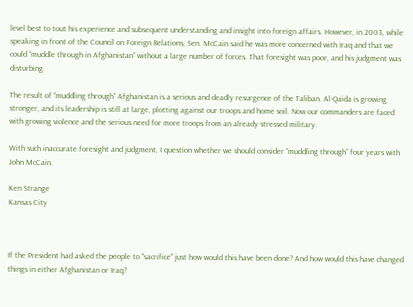level best to tout his experience and subsequent understanding and insight into foreign affairs. However, in 2003, while speaking in front of the Council on Foreign Relations, Sen. McCain said he was more concerned with Iraq and that we could “muddle through in Afghanistan” without a large number of forces. That foresight was poor, and his judgment was disturbing.

The result of “muddling through” Afghanistan is a serious and deadly resurgence of the Taliban. Al-Qaida is growing stronger, and its leadership is still at large, plotting against our troops and home soil. Now our commanders are faced with growing violence and the serious need for more troops from an already stressed military.

With such inaccurate foresight and judgment, I question whether we should consider “muddling through” four years with John McCain.

Ken Strange
Kansas City



If the President had asked the people to "sacrifice" just how would this have been done? And how would this have changed things in either Afghanistan or Iraq?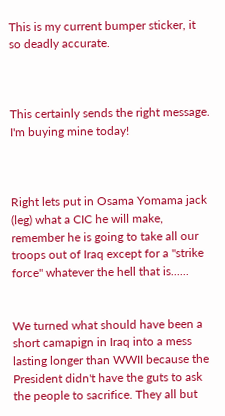This is my current bumper sticker, it so deadly accurate.



This certainly sends the right message. I'm buying mine today!



Right lets put in Osama Yomama jack (leg) what a CIC he will make, remember he is going to take all our troops out of Iraq except for a "strike force" whatever the hell that is......


We turned what should have been a short camapign in Iraq into a mess lasting longer than WWII because the President didn't have the guts to ask the people to sacrifice. They all but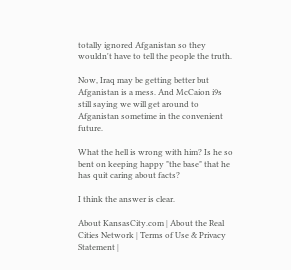totally ignored Afganistan so they wouldn't have to tell the people the truth.

Now, Iraq may be getting better but Afganistan is a mess. And McCaion i9s still saying we will get around to Afganistan sometime in the convenient future.

What the hell is wrong with him? Is he so bent on keeping happy "the base" that he has quit caring about facts?

I think the answer is clear.

About KansasCity.com | About the Real Cities Network | Terms of Use & Privacy Statement |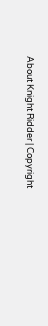About Knight Ridder | Copyright